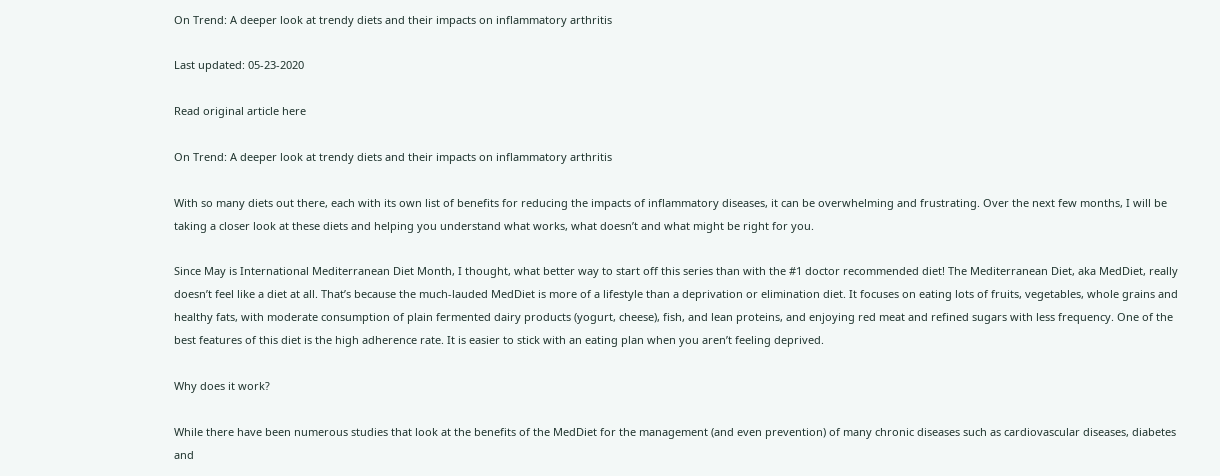On Trend: A deeper look at trendy diets and their impacts on inflammatory arthritis

Last updated: 05-23-2020

Read original article here

On Trend: A deeper look at trendy diets and their impacts on inflammatory arthritis

With so many diets out there, each with its own list of benefits for reducing the impacts of inflammatory diseases, it can be overwhelming and frustrating. Over the next few months, I will be taking a closer look at these diets and helping you understand what works, what doesn’t and what might be right for you.

Since May is International Mediterranean Diet Month, I thought, what better way to start off this series than with the #1 doctor recommended diet! The Mediterranean Diet, aka MedDiet, really doesn’t feel like a diet at all. That’s because the much-lauded MedDiet is more of a lifestyle than a deprivation or elimination diet. It focuses on eating lots of fruits, vegetables, whole grains and healthy fats, with moderate consumption of plain fermented dairy products (yogurt, cheese), fish, and lean proteins, and enjoying red meat and refined sugars with less frequency. One of the best features of this diet is the high adherence rate. It is easier to stick with an eating plan when you aren’t feeling deprived.

Why does it work?

While there have been numerous studies that look at the benefits of the MedDiet for the management (and even prevention) of many chronic diseases such as cardiovascular diseases, diabetes and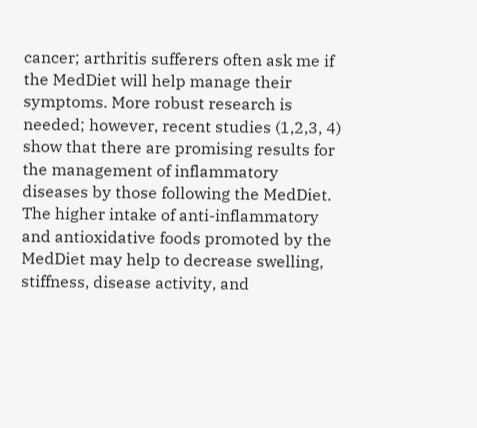cancer; arthritis sufferers often ask me if the MedDiet will help manage their symptoms. More robust research is needed; however, recent studies (1,2,3, 4) show that there are promising results for the management of inflammatory diseases by those following the MedDiet. The higher intake of anti-inflammatory and antioxidative foods promoted by the MedDiet may help to decrease swelling, stiffness, disease activity, and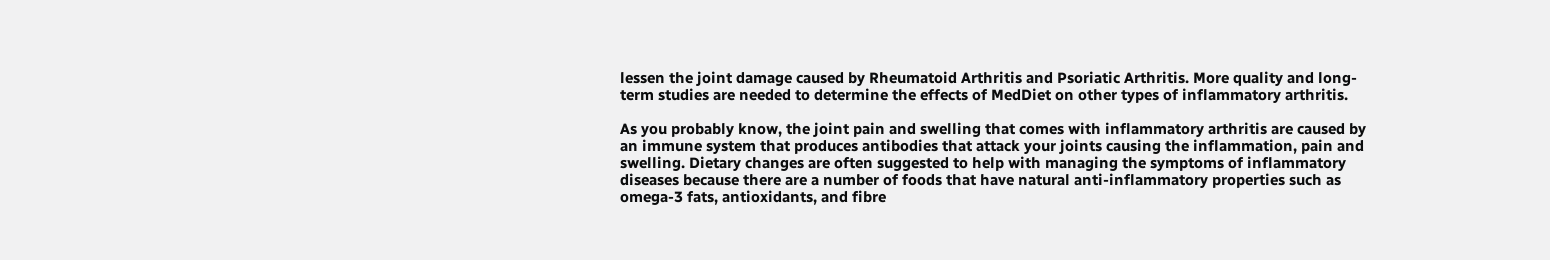lessen the joint damage caused by Rheumatoid Arthritis and Psoriatic Arthritis. More quality and long-term studies are needed to determine the effects of MedDiet on other types of inflammatory arthritis.

As you probably know, the joint pain and swelling that comes with inflammatory arthritis are caused by an immune system that produces antibodies that attack your joints causing the inflammation, pain and swelling. Dietary changes are often suggested to help with managing the symptoms of inflammatory diseases because there are a number of foods that have natural anti-inflammatory properties such as omega-3 fats, antioxidants, and fibre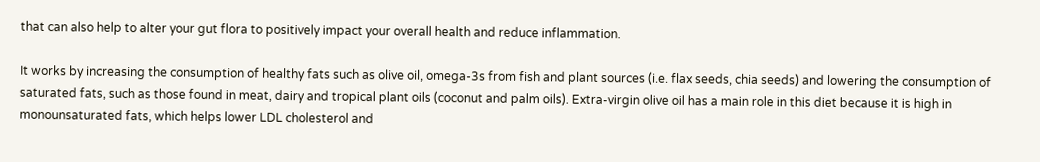that can also help to alter your gut flora to positively impact your overall health and reduce inflammation.

It works by increasing the consumption of healthy fats such as olive oil, omega-3s from fish and plant sources (i.e. flax seeds, chia seeds) and lowering the consumption of saturated fats, such as those found in meat, dairy and tropical plant oils (coconut and palm oils). Extra-virgin olive oil has a main role in this diet because it is high in monounsaturated fats, which helps lower LDL cholesterol and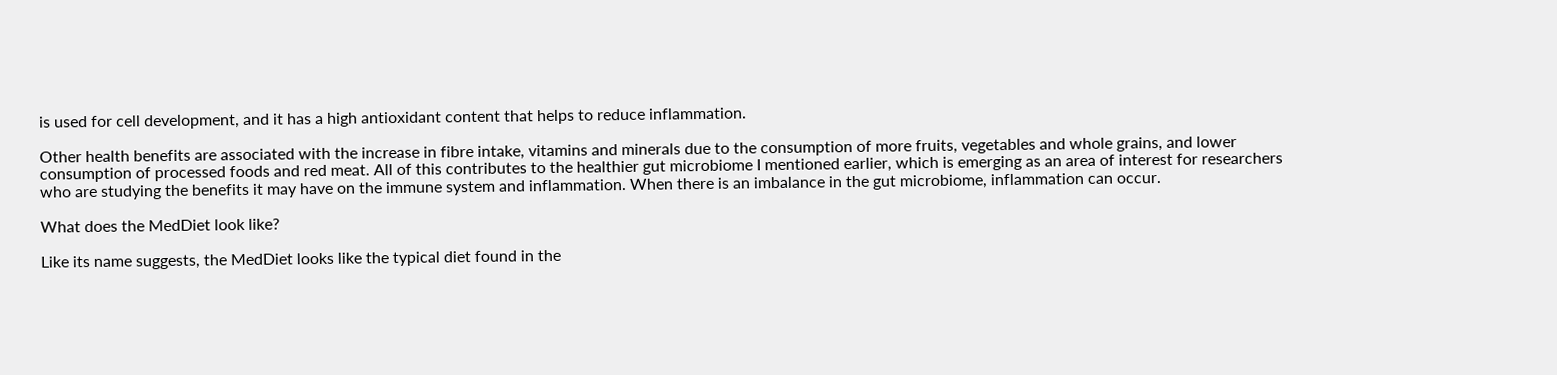is used for cell development, and it has a high antioxidant content that helps to reduce inflammation.

Other health benefits are associated with the increase in fibre intake, vitamins and minerals due to the consumption of more fruits, vegetables and whole grains, and lower consumption of processed foods and red meat. All of this contributes to the healthier gut microbiome I mentioned earlier, which is emerging as an area of interest for researchers who are studying the benefits it may have on the immune system and inflammation. When there is an imbalance in the gut microbiome, inflammation can occur.

What does the MedDiet look like?

Like its name suggests, the MedDiet looks like the typical diet found in the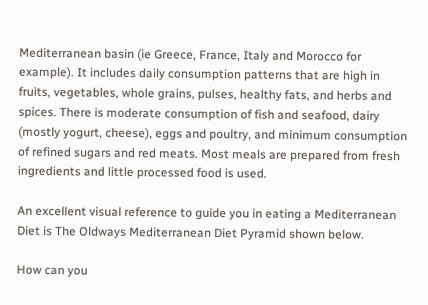Mediterranean basin (ie Greece, France, Italy and Morocco for example). It includes daily consumption patterns that are high in fruits, vegetables, whole grains, pulses, healthy fats, and herbs and spices. There is moderate consumption of fish and seafood, dairy (mostly yogurt, cheese), eggs and poultry, and minimum consumption of refined sugars and red meats. Most meals are prepared from fresh ingredients and little processed food is used.

An excellent visual reference to guide you in eating a Mediterranean Diet is The Oldways Mediterranean Diet Pyramid shown below.

How can you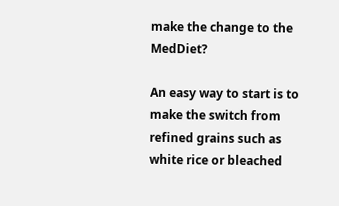make the change to the MedDiet?

An easy way to start is to make the switch from refined grains such as white rice or bleached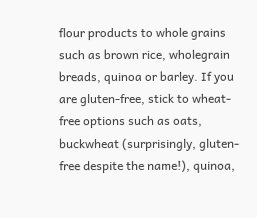flour products to whole grains such as brown rice, wholegrain breads, quinoa or barley. If you are gluten-free, stick to wheat-free options such as oats, buckwheat (surprisingly, gluten-free despite the name!), quinoa,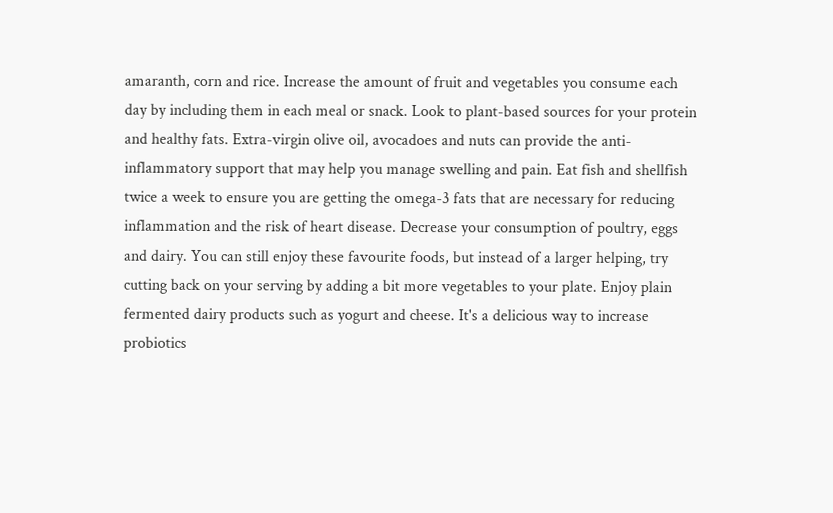amaranth, corn and rice. Increase the amount of fruit and vegetables you consume each day by including them in each meal or snack. Look to plant-based sources for your protein and healthy fats. Extra-virgin olive oil, avocadoes and nuts can provide the anti-inflammatory support that may help you manage swelling and pain. Eat fish and shellfish twice a week to ensure you are getting the omega-3 fats that are necessary for reducing inflammation and the risk of heart disease. Decrease your consumption of poultry, eggs and dairy. You can still enjoy these favourite foods, but instead of a larger helping, try cutting back on your serving by adding a bit more vegetables to your plate. Enjoy plain fermented dairy products such as yogurt and cheese. It's a delicious way to increase probiotics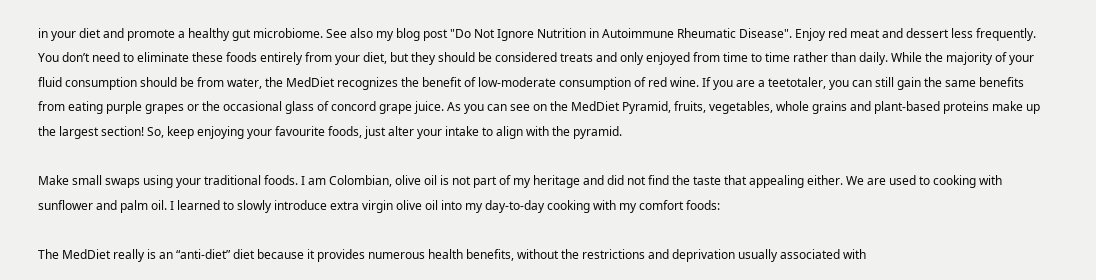in your diet and promote a healthy gut microbiome. See also my blog post "Do Not Ignore Nutrition in Autoimmune Rheumatic Disease". Enjoy red meat and dessert less frequently. You don’t need to eliminate these foods entirely from your diet, but they should be considered treats and only enjoyed from time to time rather than daily. While the majority of your fluid consumption should be from water, the MedDiet recognizes the benefit of low-moderate consumption of red wine. If you are a teetotaler, you can still gain the same benefits from eating purple grapes or the occasional glass of concord grape juice. As you can see on the MedDiet Pyramid, fruits, vegetables, whole grains and plant-based proteins make up the largest section! So, keep enjoying your favourite foods, just alter your intake to align with the pyramid.

Make small swaps using your traditional foods. I am Colombian, olive oil is not part of my heritage and did not find the taste that appealing either. We are used to cooking with sunflower and palm oil. I learned to slowly introduce extra virgin olive oil into my day-to-day cooking with my comfort foods:

The MedDiet really is an “anti-diet” diet because it provides numerous health benefits, without the restrictions and deprivation usually associated with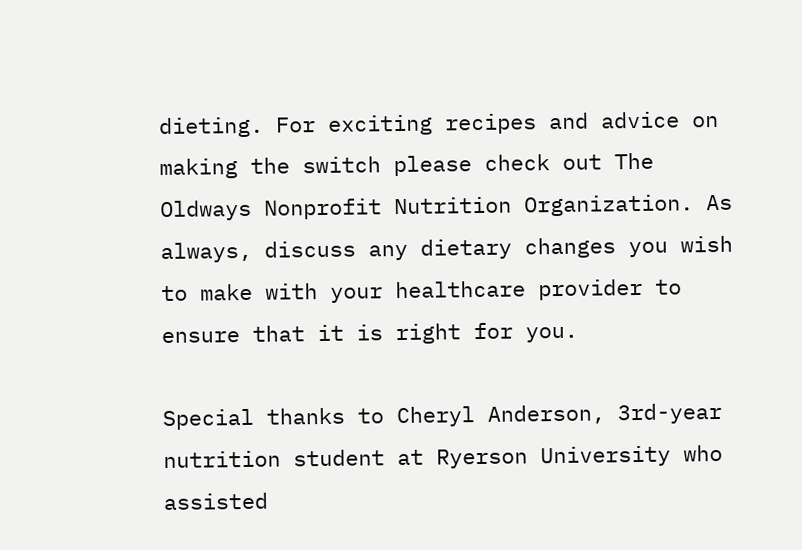dieting. For exciting recipes and advice on making the switch please check out The Oldways Nonprofit Nutrition Organization. As always, discuss any dietary changes you wish to make with your healthcare provider to ensure that it is right for you.

Special thanks to Cheryl Anderson, 3rd-year nutrition student at Ryerson University who assisted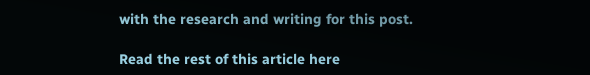with the research and writing for this post.

Read the rest of this article here